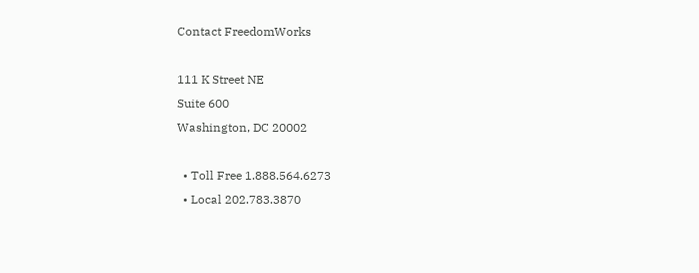Contact FreedomWorks

111 K Street NE
Suite 600
Washington, DC 20002

  • Toll Free 1.888.564.6273
  • Local 202.783.3870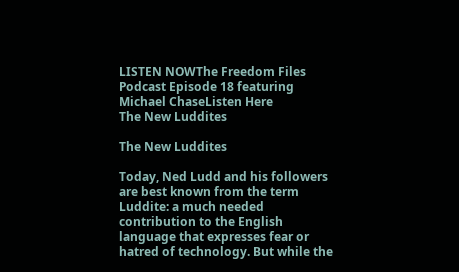LISTEN NOWThe Freedom Files Podcast Episode 18 featuring Michael ChaseListen Here
The New Luddites

The New Luddites

Today, Ned Ludd and his followers are best known from the term Luddite: a much needed contribution to the English language that expresses fear or hatred of technology. But while the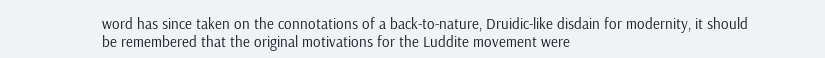word has since taken on the connotations of a back-to-nature, Druidic-like disdain for modernity, it should be remembered that the original motivations for the Luddite movement were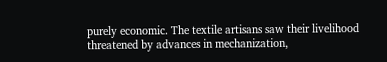purely economic. The textile artisans saw their livelihood threatened by advances in mechanization,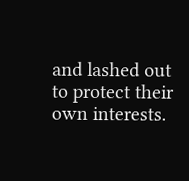and lashed out to protect their own interests.